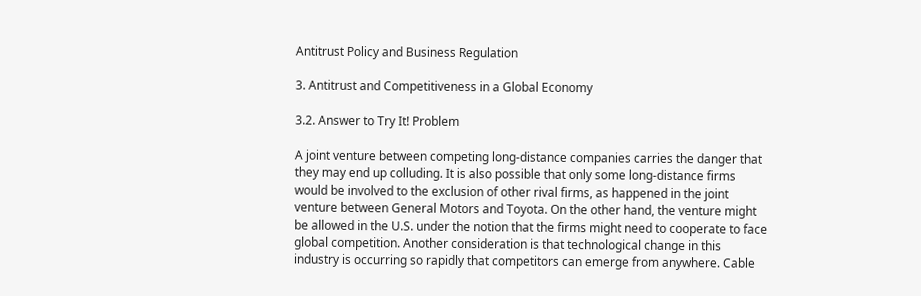Antitrust Policy and Business Regulation

3. Antitrust and Competitiveness in a Global Economy

3.2. Answer to Try It! Problem

A joint venture between competing long-distance companies carries the danger that they may end up colluding. It is also possible that only some long-distance firms would be involved to the exclusion of other rival firms, as happened in the joint venture between General Motors and Toyota. On the other hand, the venture might be allowed in the U.S. under the notion that the firms might need to cooperate to face global competition. Another consideration is that technological change in this industry is occurring so rapidly that competitors can emerge from anywhere. Cable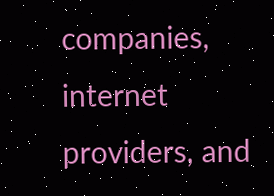companies, internet providers, and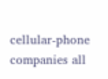cellular-phone companies all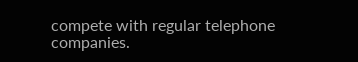compete with regular telephone companies.